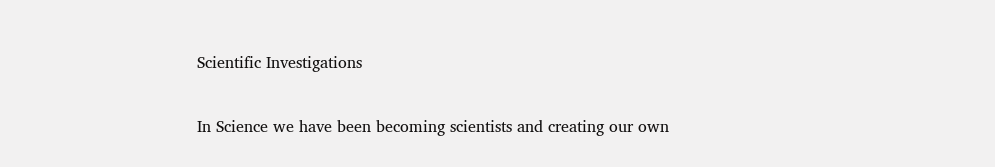Scientific Investigations

In Science we have been becoming scientists and creating our own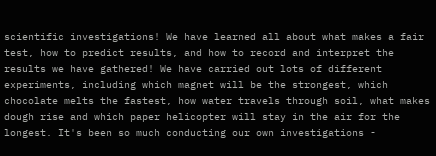scientific investigations! We have learned all about what makes a fair test, how to predict results, and how to record and interpret the results we have gathered! We have carried out lots of different experiments, including which magnet will be the strongest, which chocolate melts the fastest, how water travels through soil, what makes dough rise and which paper helicopter will stay in the air for the longest. It's been so much conducting our own investigations -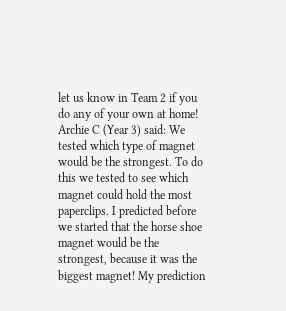let us know in Team 2 if you do any of your own at home! Archie C (Year 3) said: We tested which type of magnet would be the strongest. To do this we tested to see which magnet could hold the most paperclips. I predicted before we started that the horse shoe magnet would be the strongest, because it was the biggest magnet! My prediction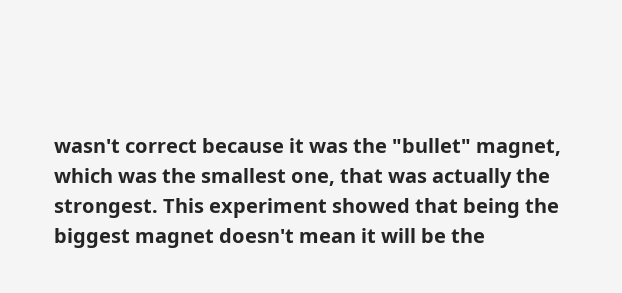wasn't correct because it was the "bullet" magnet, which was the smallest one, that was actually the strongest. This experiment showed that being the biggest magnet doesn't mean it will be the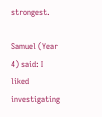strongest.

Samuel (Year 4) said: I liked investigating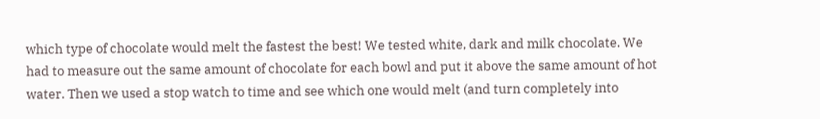which type of chocolate would melt the fastest the best! We tested white, dark and milk chocolate. We had to measure out the same amount of chocolate for each bowl and put it above the same amount of hot water. Then we used a stop watch to time and see which one would melt (and turn completely into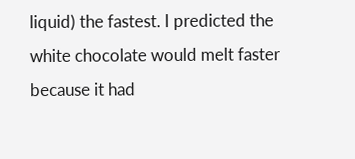liquid) the fastest. I predicted the white chocolate would melt faster because it had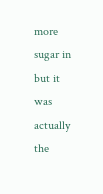more sugar in but it was actually the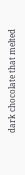dark chocolate that melted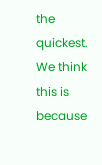the quickest. We think this is because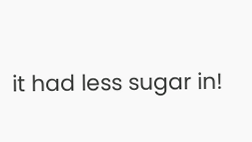it had less sugar in!